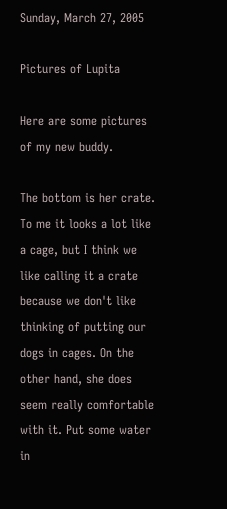Sunday, March 27, 2005

Pictures of Lupita

Here are some pictures of my new buddy.

The bottom is her crate. To me it looks a lot like a cage, but I think we like calling it a crate because we don't like thinking of putting our dogs in cages. On the other hand, she does seem really comfortable with it. Put some water in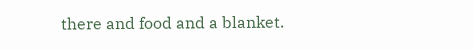there and food and a blanket.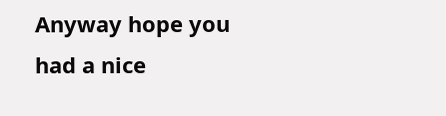Anyway hope you had a nice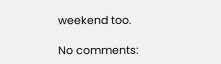weekend too.

No comments: